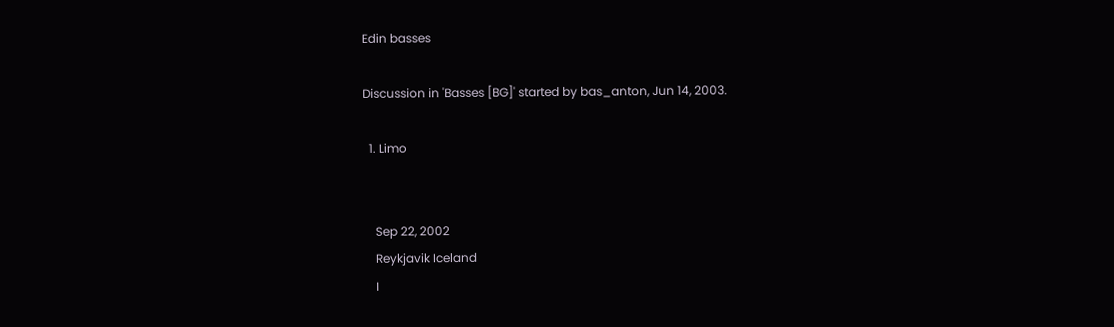Edin basses

Discussion in 'Basses [BG]' started by bas_anton, Jun 14, 2003.

  1. Limo


    Sep 22, 2002
    Reykjavik Iceland
    I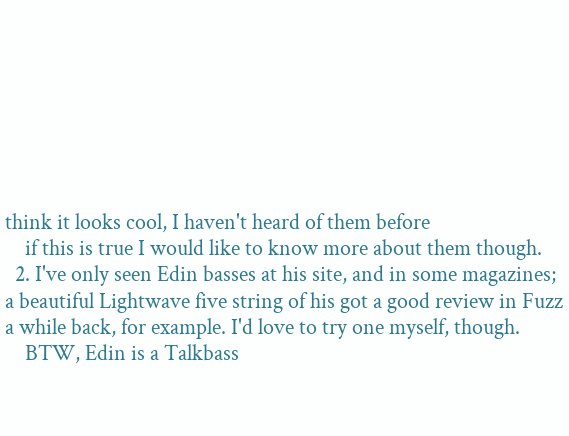think it looks cool, I haven't heard of them before
    if this is true I would like to know more about them though.
  2. I've only seen Edin basses at his site, and in some magazines; a beautiful Lightwave five string of his got a good review in Fuzz a while back, for example. I'd love to try one myself, though.
    BTW, Edin is a Talkbass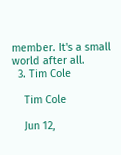member. It's a small world after all.
  3. Tim Cole

    Tim Cole

    Jun 12,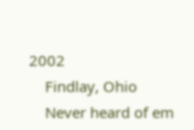2002
    Findlay, Ohio
    Never heard of em